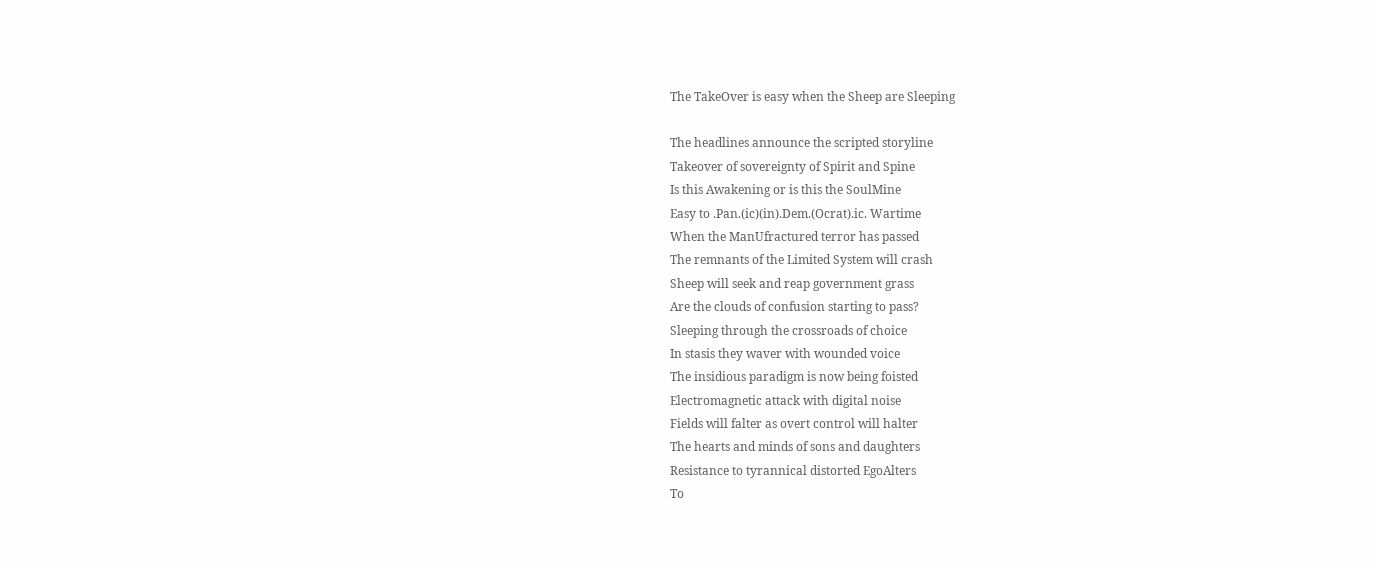The TakeOver is easy when the Sheep are Sleeping

The headlines announce the scripted storyline
Takeover of sovereignty of Spirit and Spine
Is this Awakening or is this the SoulMine
Easy to .Pan.(ic)(in).Dem.(Ocrat).ic. Wartime
When the ManUfractured terror has passed
The remnants of the Limited System will crash
Sheep will seek and reap government grass
Are the clouds of confusion starting to pass?
Sleeping through the crossroads of choice
In stasis they waver with wounded voice
The insidious paradigm is now being foisted
Electromagnetic attack with digital noise
Fields will falter as overt control will halter
The hearts and minds of sons and daughters
Resistance to tyrannical distorted EgoAlters
To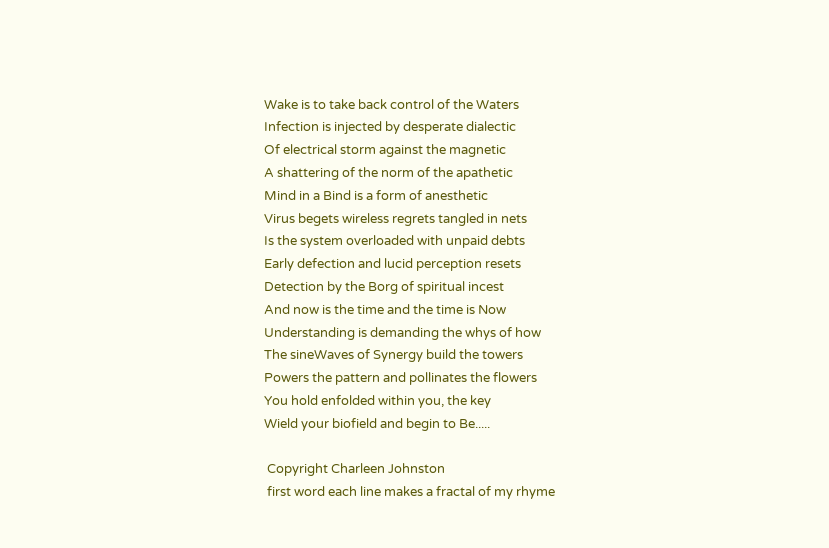Wake is to take back control of the Waters
Infection is injected by desperate dialectic
Of electrical storm against the magnetic
A shattering of the norm of the apathetic
Mind in a Bind is a form of anesthetic
Virus begets wireless regrets tangled in nets
Is the system overloaded with unpaid debts
Early defection and lucid perception resets
Detection by the Borg of spiritual incest
And now is the time and the time is Now
Understanding is demanding the whys of how
The sineWaves of Synergy build the towers
Powers the pattern and pollinates the flowers
You hold enfolded within you, the key
Wield your biofield and begin to Be.....

 Copyright Charleen Johnston
 first word each line makes a fractal of my rhyme